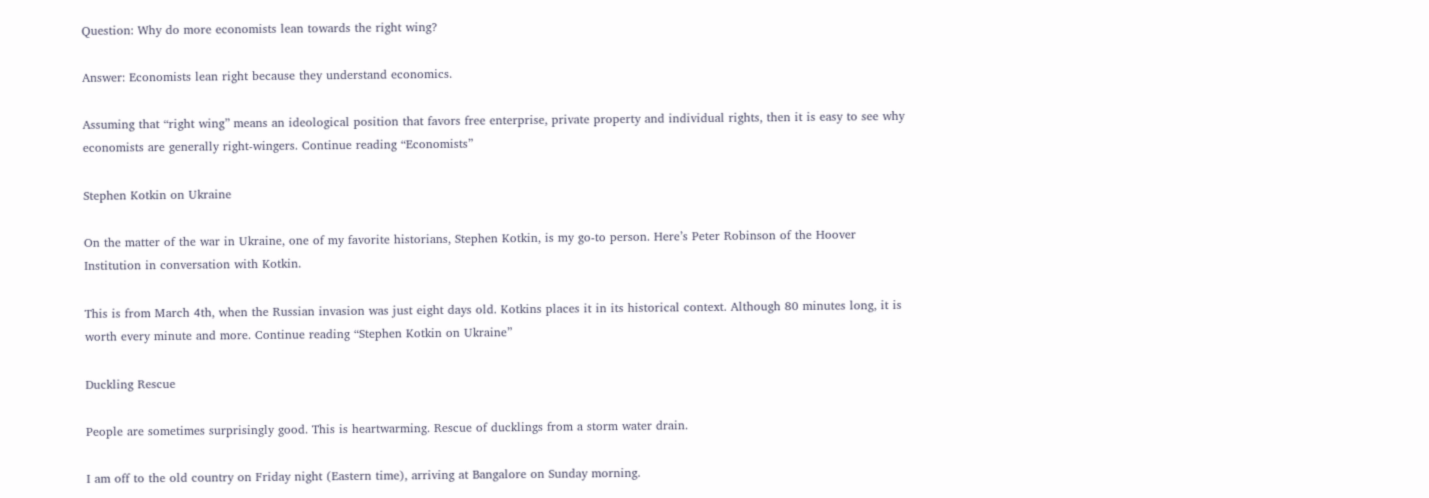Question: Why do more economists lean towards the right wing?

Answer: Economists lean right because they understand economics.

Assuming that “right wing” means an ideological position that favors free enterprise, private property and individual rights, then it is easy to see why economists are generally right-wingers. Continue reading “Economists”

Stephen Kotkin on Ukraine

On the matter of the war in Ukraine, one of my favorite historians, Stephen Kotkin, is my go-to person. Here’s Peter Robinson of the Hoover Institution in conversation with Kotkin.

This is from March 4th, when the Russian invasion was just eight days old. Kotkins places it in its historical context. Although 80 minutes long, it is worth every minute and more. Continue reading “Stephen Kotkin on Ukraine”

Duckling Rescue

People are sometimes surprisingly good. This is heartwarming. Rescue of ducklings from a storm water drain.

I am off to the old country on Friday night (Eastern time), arriving at Bangalore on Sunday morning.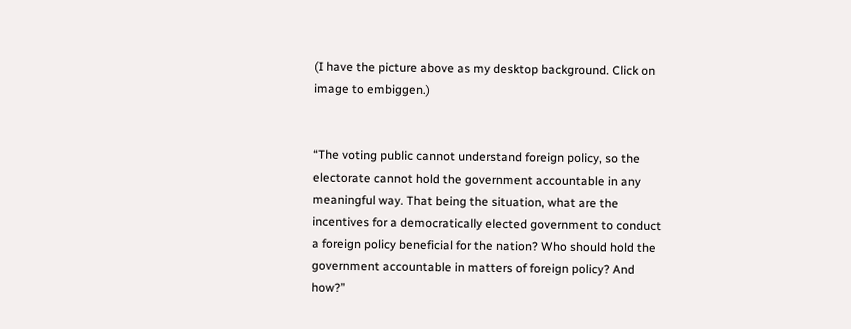(I have the picture above as my desktop background. Click on image to embiggen.)


“The voting public cannot understand foreign policy, so the electorate cannot hold the government accountable in any meaningful way. That being the situation, what are the incentives for a democratically elected government to conduct a foreign policy beneficial for the nation? Who should hold the government accountable in matters of foreign policy? And how?”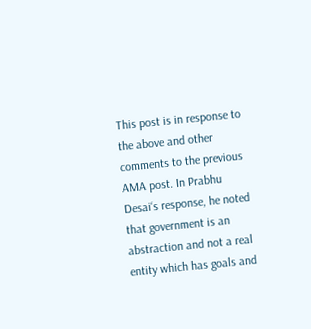This post is in response to the above and other comments to the previous AMA post. In Prabhu Desai‘s response, he noted that government is an abstraction and not a real entity which has goals and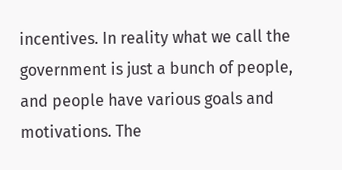incentives. In reality what we call the government is just a bunch of people, and people have various goals and motivations. The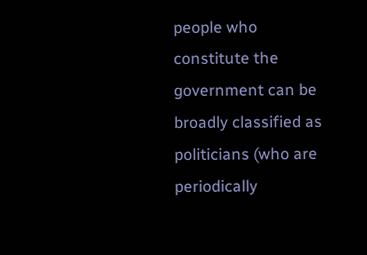people who constitute the government can be broadly classified as politicians (who are periodically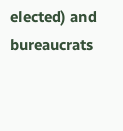elected) and bureaucrats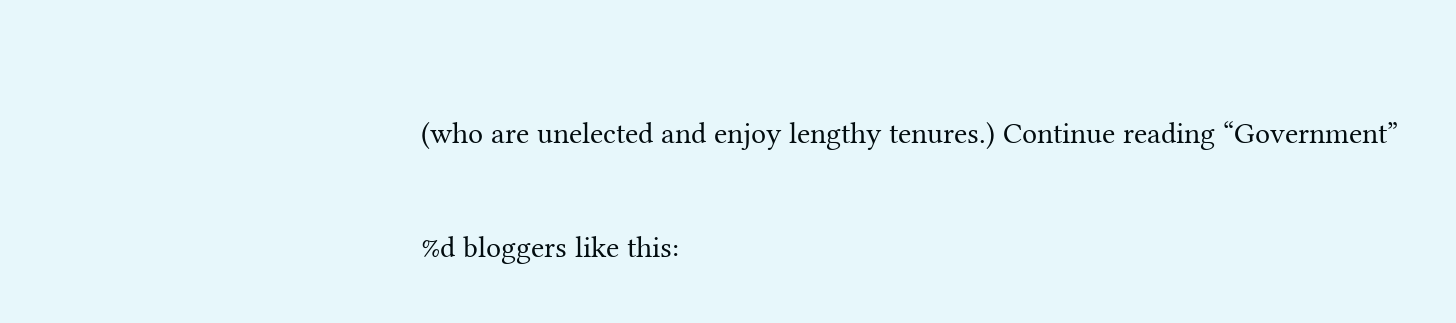(who are unelected and enjoy lengthy tenures.) Continue reading “Government”

%d bloggers like this: